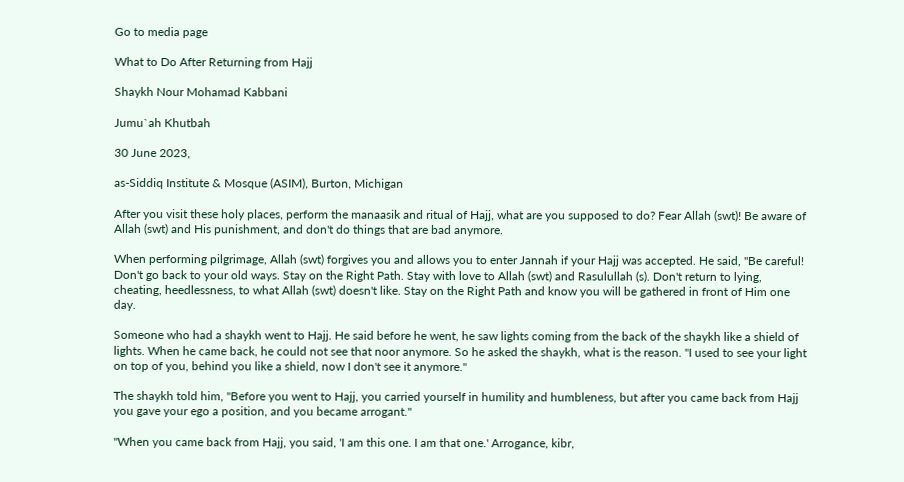Go to media page

What to Do After Returning from Hajj

Shaykh Nour Mohamad Kabbani

Jumu`ah Khutbah

30 June 2023,

as-Siddiq Institute & Mosque (ASIM), Burton, Michigan

After you visit these holy places, perform the manaasik and ritual of Hajj, what are you supposed to do? Fear Allah (swt)! Be aware of Allah (swt) and His punishment, and don't do things that are bad anymore.

When performing pilgrimage, Allah (swt) forgives you and allows you to enter Jannah if your Hajj was accepted. He said, "Be careful! Don't go back to your old ways. Stay on the Right Path. Stay with love to Allah (swt) and Rasulullah (s). Don't return to lying, cheating, heedlessness, to what Allah (swt) doesn't like. Stay on the Right Path and know you will be gathered in front of Him one day.

Someone who had a shaykh went to Hajj. He said before he went, he saw lights coming from the back of the shaykh like a shield of lights. When he came back, he could not see that noor anymore. So he asked the shaykh, what is the reason. "I used to see your light on top of you, behind you like a shield, now I don't see it anymore."

The shaykh told him, "Before you went to Hajj, you carried yourself in humility and humbleness, but after you came back from Hajj you gave your ego a position, and you became arrogant."

"When you came back from Hajj, you said, 'I am this one. I am that one.' Arrogance, kibr,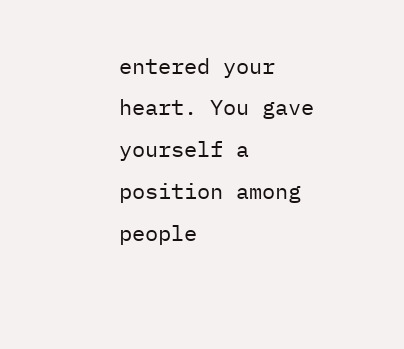entered your heart. You gave yourself a position among people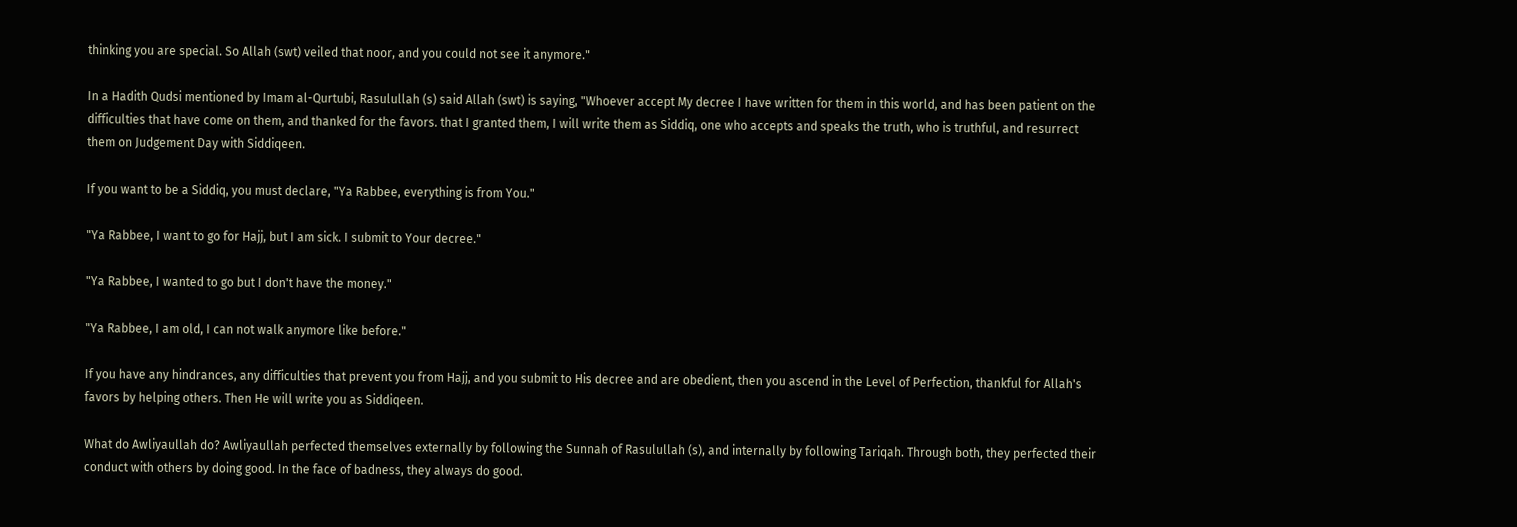thinking you are special. So Allah (swt) veiled that noor, and you could not see it anymore."

In a Hadith Qudsi mentioned by Imam al-Qurtubi, Rasulullah (s) said Allah (swt) is saying, "Whoever accept My decree I have written for them in this world, and has been patient on the difficulties that have come on them, and thanked for the favors. that I granted them, I will write them as Siddiq, one who accepts and speaks the truth, who is truthful, and resurrect them on Judgement Day with Siddiqeen.

If you want to be a Siddiq, you must declare, "Ya Rabbee, everything is from You."

"Ya Rabbee, I want to go for Hajj, but I am sick. I submit to Your decree."

"Ya Rabbee, I wanted to go but I don't have the money."

"Ya Rabbee, I am old, I can not walk anymore like before."

If you have any hindrances, any difficulties that prevent you from Hajj, and you submit to His decree and are obedient, then you ascend in the Level of Perfection, thankful for Allah's favors by helping others. Then He will write you as Siddiqeen.

What do Awliyaullah do? Awliyaullah perfected themselves externally by following the Sunnah of Rasulullah (s), and internally by following Tariqah. Through both, they perfected their conduct with others by doing good. In the face of badness, they always do good.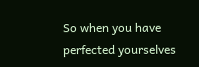So when you have perfected yourselves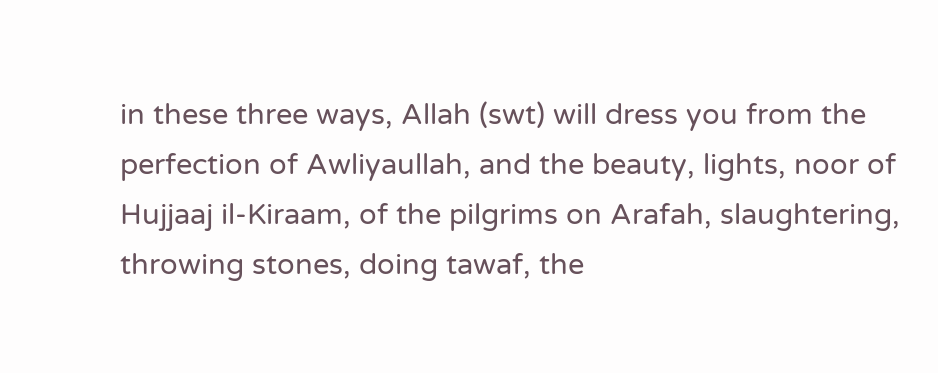in these three ways, Allah (swt) will dress you from the perfection of Awliyaullah, and the beauty, lights, noor of Hujjaaj il-Kiraam, of the pilgrims on Arafah, slaughtering, throwing stones, doing tawaf, the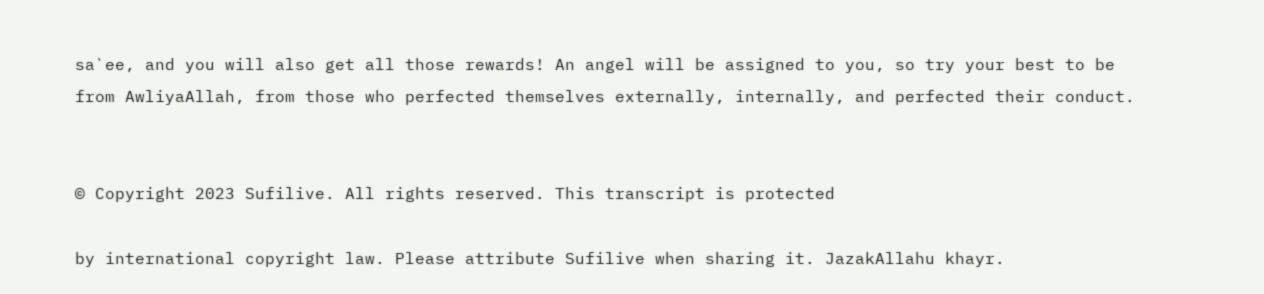sa`ee, and you will also get all those rewards! An angel will be assigned to you, so try your best to be from AwliyaAllah, from those who perfected themselves externally, internally, and perfected their conduct.


© Copyright 2023 Sufilive. All rights reserved. This transcript is protected

by international copyright law. Please attribute Sufilive when sharing it. JazakAllahu khayr.